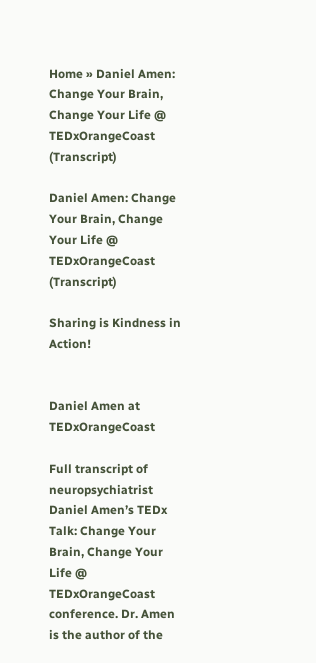Home » Daniel Amen: Change Your Brain, Change Your Life @ TEDxOrangeCoast (Transcript)

Daniel Amen: Change Your Brain, Change Your Life @ TEDxOrangeCoast (Transcript)

Sharing is Kindness in Action!


Daniel Amen at TEDxOrangeCoast

Full transcript of neuropsychiatrist Daniel Amen’s TEDx Talk: Change Your Brain, Change Your Life @ TEDxOrangeCoast conference. Dr. Amen is the author of the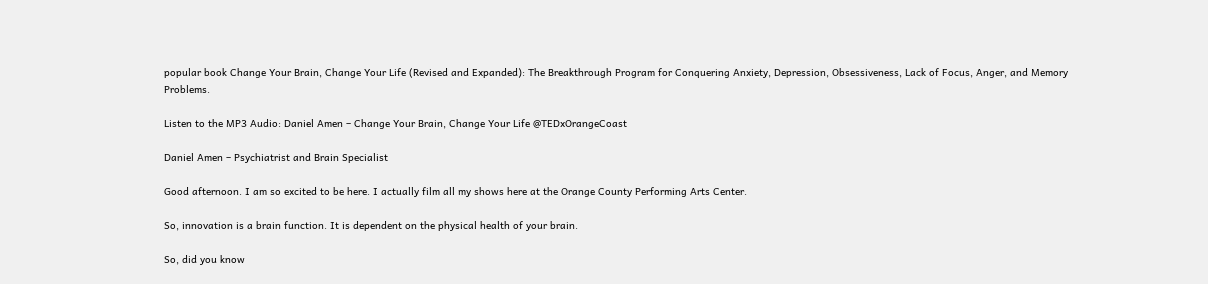popular book Change Your Brain, Change Your Life (Revised and Expanded): The Breakthrough Program for Conquering Anxiety, Depression, Obsessiveness, Lack of Focus, Anger, and Memory Problems.

Listen to the MP3 Audio: Daniel Amen – Change Your Brain, Change Your Life @TEDxOrangeCoast

Daniel Amen – Psychiatrist and Brain Specialist

Good afternoon. I am so excited to be here. I actually film all my shows here at the Orange County Performing Arts Center.

So, innovation is a brain function. It is dependent on the physical health of your brain.

So, did you know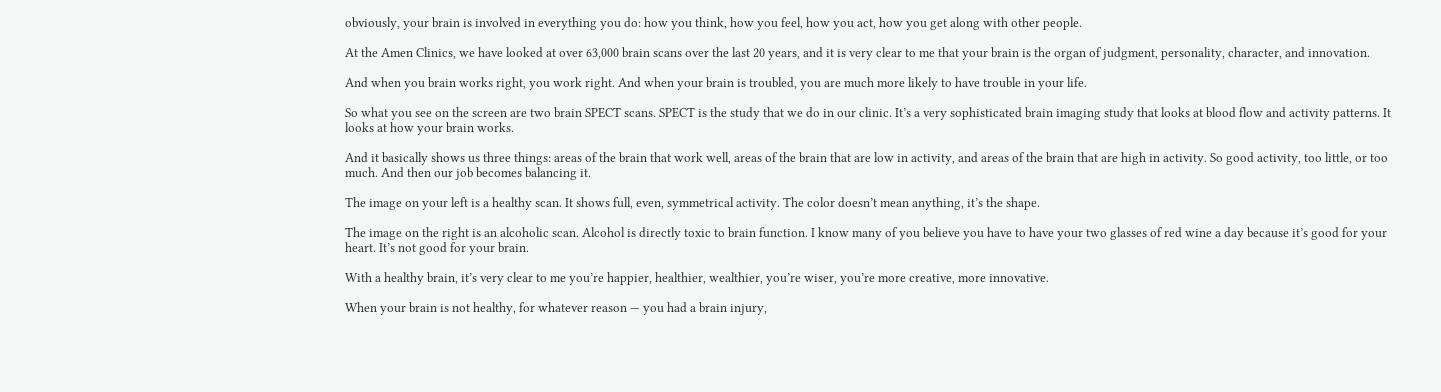obviously, your brain is involved in everything you do: how you think, how you feel, how you act, how you get along with other people.

At the Amen Clinics, we have looked at over 63,000 brain scans over the last 20 years, and it is very clear to me that your brain is the organ of judgment, personality, character, and innovation.

And when you brain works right, you work right. And when your brain is troubled, you are much more likely to have trouble in your life.

So what you see on the screen are two brain SPECT scans. SPECT is the study that we do in our clinic. It’s a very sophisticated brain imaging study that looks at blood flow and activity patterns. It looks at how your brain works.

And it basically shows us three things: areas of the brain that work well, areas of the brain that are low in activity, and areas of the brain that are high in activity. So good activity, too little, or too much. And then our job becomes balancing it.

The image on your left is a healthy scan. It shows full, even, symmetrical activity. The color doesn’t mean anything, it’s the shape.

The image on the right is an alcoholic scan. Alcohol is directly toxic to brain function. I know many of you believe you have to have your two glasses of red wine a day because it’s good for your heart. It’s not good for your brain.

With a healthy brain, it’s very clear to me you’re happier, healthier, wealthier, you’re wiser, you’re more creative, more innovative.

When your brain is not healthy, for whatever reason — you had a brain injury,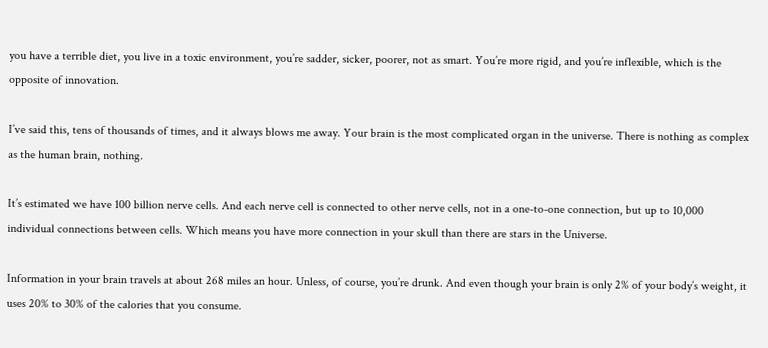you have a terrible diet, you live in a toxic environment, you’re sadder, sicker, poorer, not as smart. You’re more rigid, and you’re inflexible, which is the opposite of innovation.

I’ve said this, tens of thousands of times, and it always blows me away. Your brain is the most complicated organ in the universe. There is nothing as complex as the human brain, nothing.

It’s estimated we have 100 billion nerve cells. And each nerve cell is connected to other nerve cells, not in a one-to-one connection, but up to 10,000 individual connections between cells. Which means you have more connection in your skull than there are stars in the Universe.

Information in your brain travels at about 268 miles an hour. Unless, of course, you’re drunk. And even though your brain is only 2% of your body’s weight, it uses 20% to 30% of the calories that you consume.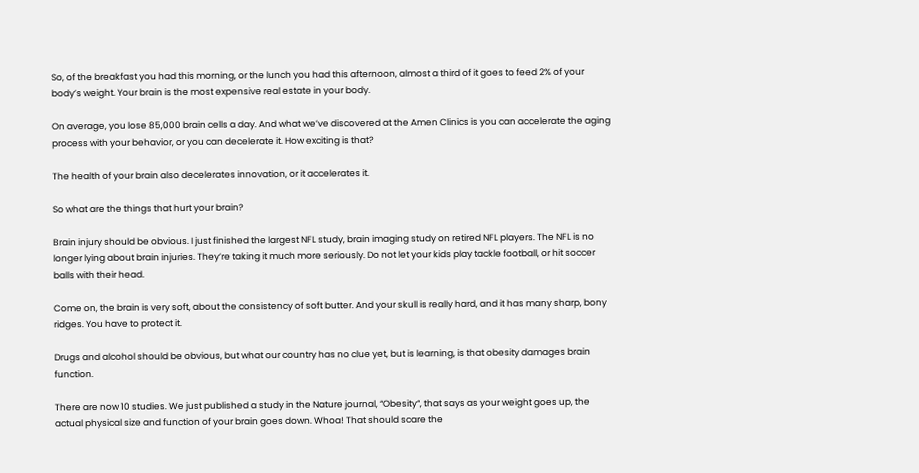So, of the breakfast you had this morning, or the lunch you had this afternoon, almost a third of it goes to feed 2% of your body’s weight. Your brain is the most expensive real estate in your body.

On average, you lose 85,000 brain cells a day. And what we’ve discovered at the Amen Clinics is you can accelerate the aging process with your behavior, or you can decelerate it. How exciting is that?

The health of your brain also decelerates innovation, or it accelerates it.

So what are the things that hurt your brain?

Brain injury should be obvious. I just finished the largest NFL study, brain imaging study on retired NFL players. The NFL is no longer lying about brain injuries. They’re taking it much more seriously. Do not let your kids play tackle football, or hit soccer balls with their head.

Come on, the brain is very soft, about the consistency of soft butter. And your skull is really hard, and it has many sharp, bony ridges. You have to protect it.

Drugs and alcohol should be obvious, but what our country has no clue yet, but is learning, is that obesity damages brain function.

There are now 10 studies. We just published a study in the Nature journal, “Obesity“, that says as your weight goes up, the actual physical size and function of your brain goes down. Whoa! That should scare the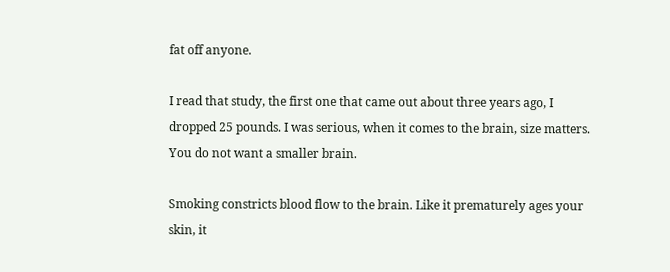fat off anyone.

I read that study, the first one that came out about three years ago, I dropped 25 pounds. I was serious, when it comes to the brain, size matters. You do not want a smaller brain.

Smoking constricts blood flow to the brain. Like it prematurely ages your skin, it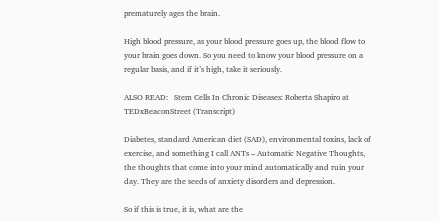prematurely ages the brain.

High blood pressure, as your blood pressure goes up, the blood flow to your brain goes down. So you need to know your blood pressure on a regular basis, and if it’s high, take it seriously.

ALSO READ:   Stem Cells In Chronic Diseases: Roberta Shapiro at TEDxBeaconStreet (Transcript)

Diabetes, standard American diet (SAD), environmental toxins, lack of exercise, and something I call ANTs – Automatic Negative Thoughts, the thoughts that come into your mind automatically and ruin your day. They are the seeds of anxiety disorders and depression.

So if this is true, it is, what are the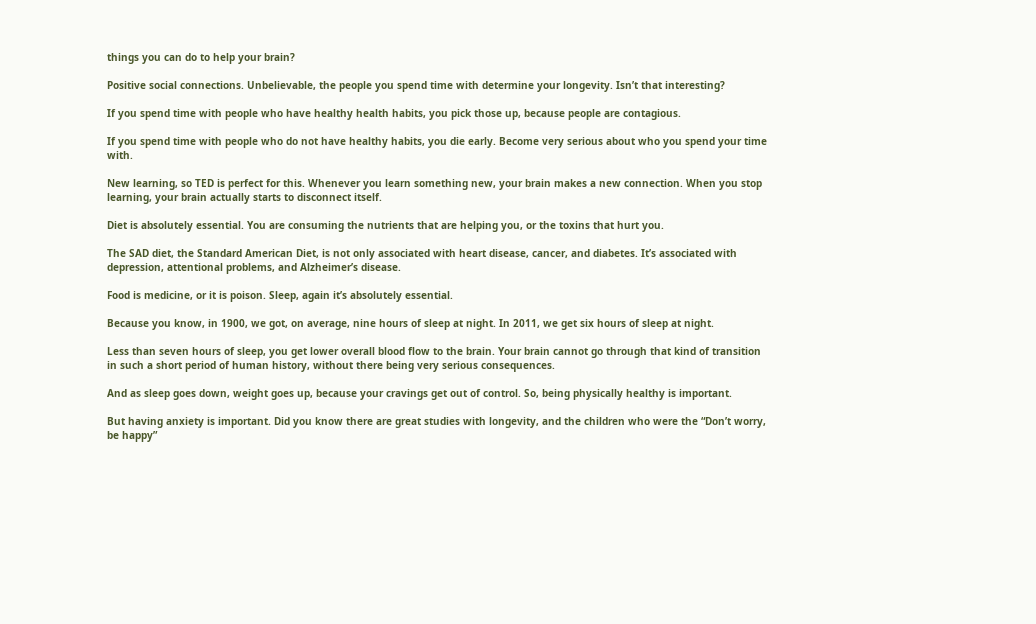things you can do to help your brain?

Positive social connections. Unbelievable, the people you spend time with determine your longevity. Isn’t that interesting?

If you spend time with people who have healthy health habits, you pick those up, because people are contagious.

If you spend time with people who do not have healthy habits, you die early. Become very serious about who you spend your time with.

New learning, so TED is perfect for this. Whenever you learn something new, your brain makes a new connection. When you stop learning, your brain actually starts to disconnect itself.

Diet is absolutely essential. You are consuming the nutrients that are helping you, or the toxins that hurt you.

The SAD diet, the Standard American Diet, is not only associated with heart disease, cancer, and diabetes. It’s associated with depression, attentional problems, and Alzheimer’s disease.

Food is medicine, or it is poison. Sleep, again it’s absolutely essential.

Because you know, in 1900, we got, on average, nine hours of sleep at night. In 2011, we get six hours of sleep at night.

Less than seven hours of sleep, you get lower overall blood flow to the brain. Your brain cannot go through that kind of transition in such a short period of human history, without there being very serious consequences.

And as sleep goes down, weight goes up, because your cravings get out of control. So, being physically healthy is important.

But having anxiety is important. Did you know there are great studies with longevity, and the children who were the “Don’t worry, be happy”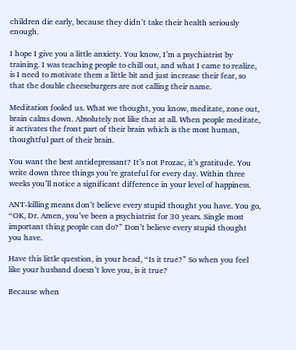children die early, because they didn’t take their health seriously enough.

I hope I give you a little anxiety. You know, I’m a psychiatrist by training. I was teaching people to chill out, and what I came to realize, is I need to motivate them a little bit and just increase their fear, so that the double cheeseburgers are not calling their name.

Meditation fooled us. What we thought, you know, meditate, zone out, brain calms down. Absolutely not like that at all. When people meditate, it activates the front part of their brain which is the most human, thoughtful part of their brain.

You want the best antidepressant? It’s not Prozac, it’s gratitude. You write down three things you’re grateful for every day. Within three weeks you’ll notice a significant difference in your level of happiness.

ANT-killing means don’t believe every stupid thought you have. You go, “OK, Dr. Amen, you’ve been a psychiatrist for 30 years. Single most important thing people can do?” Don’t believe every stupid thought you have.

Have this little question, in your head, “Is it true?” So when you feel like your husband doesn’t love you, is it true?

Because when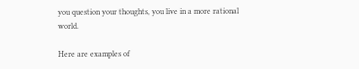you question your thoughts, you live in a more rational world.

Here are examples of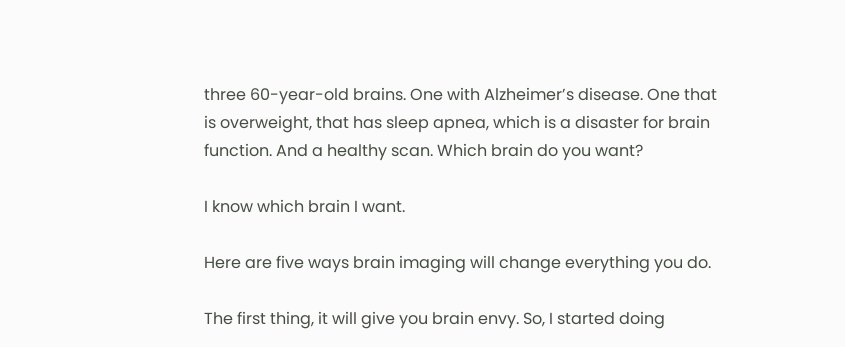three 60-year-old brains. One with Alzheimer’s disease. One that is overweight, that has sleep apnea, which is a disaster for brain function. And a healthy scan. Which brain do you want?

I know which brain I want.

Here are five ways brain imaging will change everything you do.

The first thing, it will give you brain envy. So, I started doing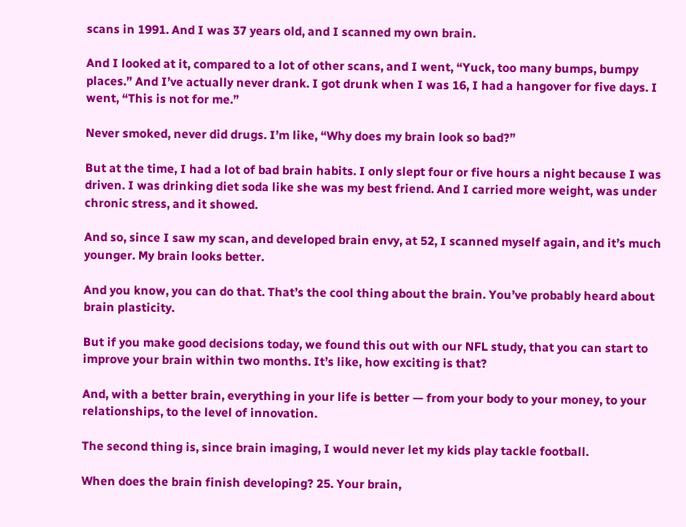scans in 1991. And I was 37 years old, and I scanned my own brain.

And I looked at it, compared to a lot of other scans, and I went, “Yuck, too many bumps, bumpy places.” And I’ve actually never drank. I got drunk when I was 16, I had a hangover for five days. I went, “This is not for me.”

Never smoked, never did drugs. I’m like, “Why does my brain look so bad?”

But at the time, I had a lot of bad brain habits. I only slept four or five hours a night because I was driven. I was drinking diet soda like she was my best friend. And I carried more weight, was under chronic stress, and it showed.

And so, since I saw my scan, and developed brain envy, at 52, I scanned myself again, and it’s much younger. My brain looks better.

And you know, you can do that. That’s the cool thing about the brain. You’ve probably heard about brain plasticity.

But if you make good decisions today, we found this out with our NFL study, that you can start to improve your brain within two months. It’s like, how exciting is that?

And, with a better brain, everything in your life is better — from your body to your money, to your relationships, to the level of innovation.

The second thing is, since brain imaging, I would never let my kids play tackle football.

When does the brain finish developing? 25. Your brain,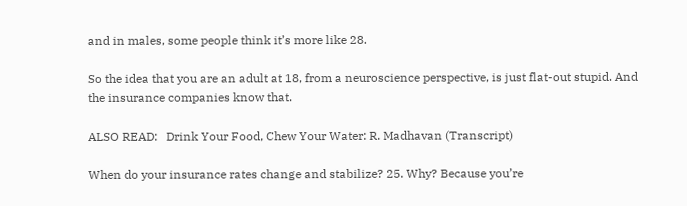and in males, some people think it’s more like 28.

So the idea that you are an adult at 18, from a neuroscience perspective, is just flat-out stupid. And the insurance companies know that.

ALSO READ:   Drink Your Food, Chew Your Water: R. Madhavan (Transcript)

When do your insurance rates change and stabilize? 25. Why? Because you’re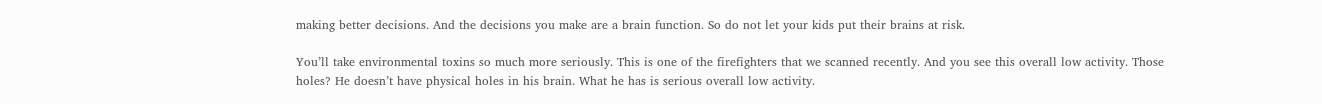making better decisions. And the decisions you make are a brain function. So do not let your kids put their brains at risk.

You’ll take environmental toxins so much more seriously. This is one of the firefighters that we scanned recently. And you see this overall low activity. Those holes? He doesn’t have physical holes in his brain. What he has is serious overall low activity.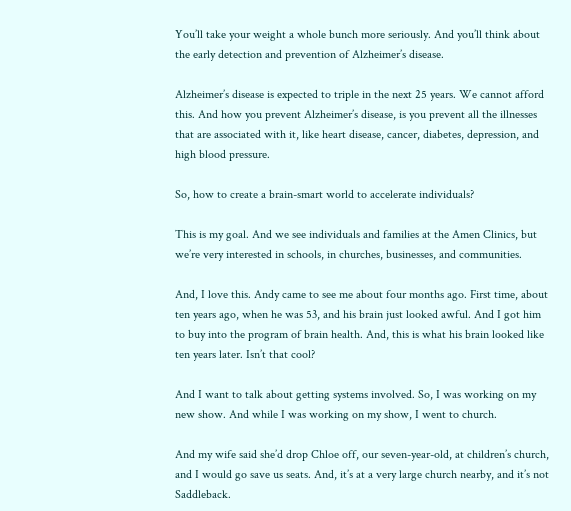You’ll take your weight a whole bunch more seriously. And you’ll think about the early detection and prevention of Alzheimer’s disease.

Alzheimer’s disease is expected to triple in the next 25 years. We cannot afford this. And how you prevent Alzheimer’s disease, is you prevent all the illnesses that are associated with it, like heart disease, cancer, diabetes, depression, and high blood pressure.

So, how to create a brain-smart world to accelerate individuals?

This is my goal. And we see individuals and families at the Amen Clinics, but we’re very interested in schools, in churches, businesses, and communities.

And, I love this. Andy came to see me about four months ago. First time, about ten years ago, when he was 53, and his brain just looked awful. And I got him to buy into the program of brain health. And, this is what his brain looked like ten years later. Isn’t that cool?

And I want to talk about getting systems involved. So, I was working on my new show. And while I was working on my show, I went to church.

And my wife said she’d drop Chloe off, our seven-year-old, at children’s church, and I would go save us seats. And, it’s at a very large church nearby, and it’s not Saddleback.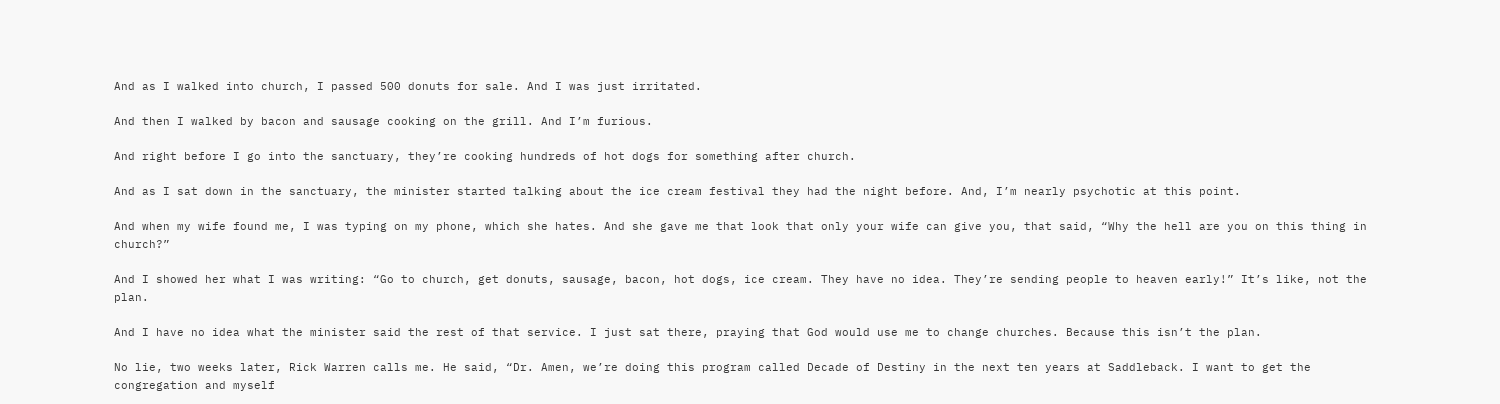And as I walked into church, I passed 500 donuts for sale. And I was just irritated.

And then I walked by bacon and sausage cooking on the grill. And I’m furious.

And right before I go into the sanctuary, they’re cooking hundreds of hot dogs for something after church.

And as I sat down in the sanctuary, the minister started talking about the ice cream festival they had the night before. And, I’m nearly psychotic at this point.

And when my wife found me, I was typing on my phone, which she hates. And she gave me that look that only your wife can give you, that said, “Why the hell are you on this thing in church?”

And I showed her what I was writing: “Go to church, get donuts, sausage, bacon, hot dogs, ice cream. They have no idea. They’re sending people to heaven early!” It’s like, not the plan.

And I have no idea what the minister said the rest of that service. I just sat there, praying that God would use me to change churches. Because this isn’t the plan.

No lie, two weeks later, Rick Warren calls me. He said, “Dr. Amen, we’re doing this program called Decade of Destiny in the next ten years at Saddleback. I want to get the congregation and myself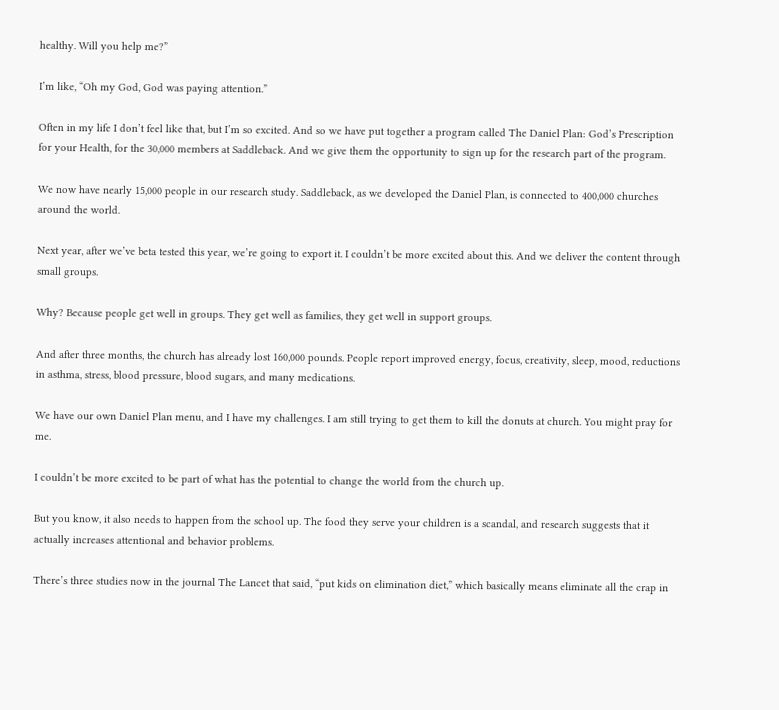healthy. Will you help me?”

I’m like, “Oh my God, God was paying attention.”

Often in my life I don’t feel like that, but I’m so excited. And so we have put together a program called The Daniel Plan: God’s Prescription for your Health, for the 30,000 members at Saddleback. And we give them the opportunity to sign up for the research part of the program.

We now have nearly 15,000 people in our research study. Saddleback, as we developed the Daniel Plan, is connected to 400,000 churches around the world.

Next year, after we’ve beta tested this year, we’re going to export it. I couldn’t be more excited about this. And we deliver the content through small groups.

Why? Because people get well in groups. They get well as families, they get well in support groups.

And after three months, the church has already lost 160,000 pounds. People report improved energy, focus, creativity, sleep, mood, reductions in asthma, stress, blood pressure, blood sugars, and many medications.

We have our own Daniel Plan menu, and I have my challenges. I am still trying to get them to kill the donuts at church. You might pray for me.

I couldn’t be more excited to be part of what has the potential to change the world from the church up.

But you know, it also needs to happen from the school up. The food they serve your children is a scandal, and research suggests that it actually increases attentional and behavior problems.

There’s three studies now in the journal The Lancet that said, “put kids on elimination diet,” which basically means eliminate all the crap in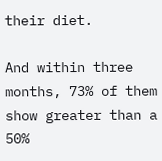their diet.

And within three months, 73% of them show greater than a 50%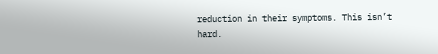reduction in their symptoms. This isn’t hard.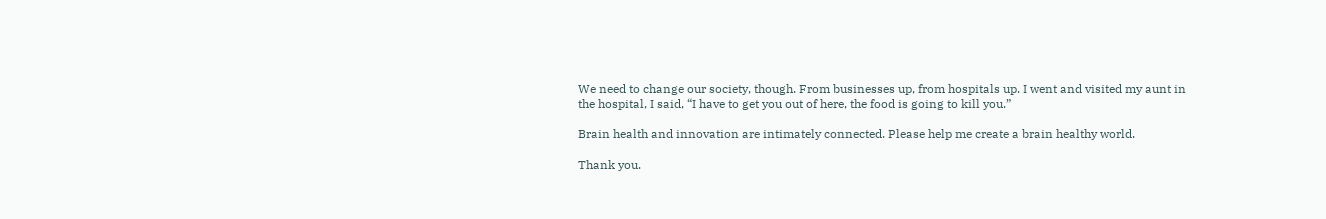We need to change our society, though. From businesses up, from hospitals up. I went and visited my aunt in the hospital, I said, “I have to get you out of here, the food is going to kill you.”

Brain health and innovation are intimately connected. Please help me create a brain healthy world.

Thank you.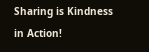Sharing is Kindness in Action!